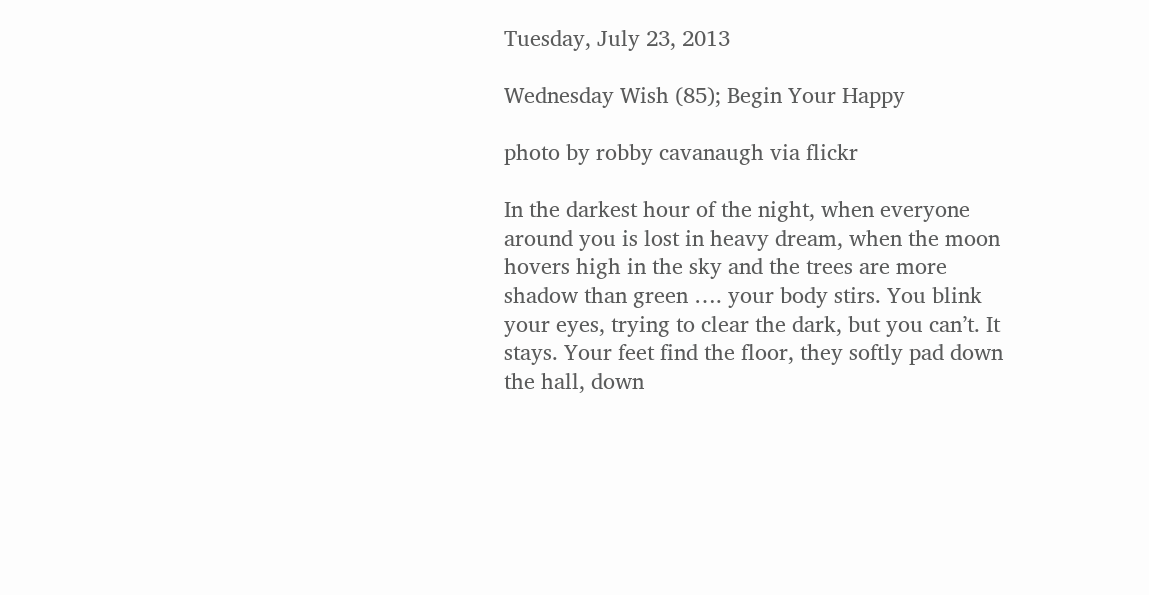Tuesday, July 23, 2013

Wednesday Wish (85); Begin Your Happy

photo by robby cavanaugh via flickr

In the darkest hour of the night, when everyone around you is lost in heavy dream, when the moon hovers high in the sky and the trees are more shadow than green …. your body stirs. You blink your eyes, trying to clear the dark, but you can’t. It stays. Your feet find the floor, they softly pad down the hall, down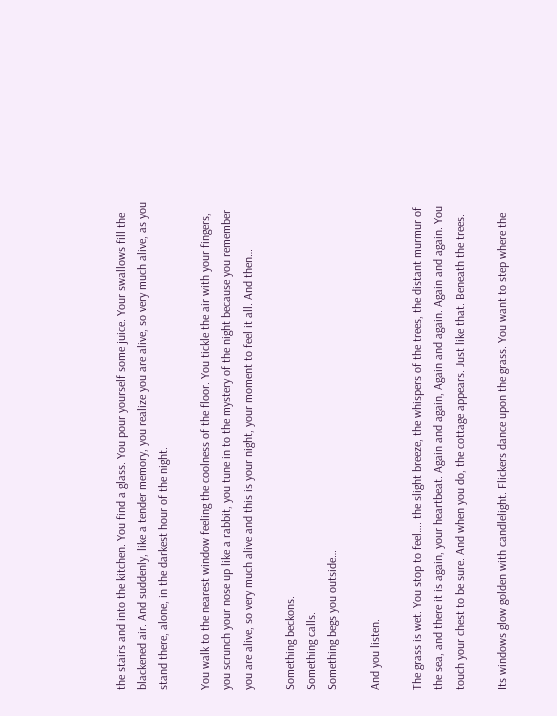the stairs and into the kitchen. You find a glass. You pour yourself some juice. Your swallows fill the blackened air. And suddenly, like a tender memory, you realize you are alive, so very much alive, as you stand there, alone, in the darkest hour of the night.

You walk to the nearest window feeling the coolness of the floor. You tickle the air with your fingers, you scrunch your nose up like a rabbit, you tune in to the mystery of the night because you remember you are alive, so very much alive and this is your night, your moment to feel it all. And then…

Something beckons.
Something calls.
Something begs you outside…

And you listen.

The grass is wet. You stop to feel…. the slight breeze, the whispers of the trees, the distant murmur of the sea, and there it is again, your heartbeat. Again and again, Again and again. Again and again. You touch your chest to be sure. And when you do, the cottage appears. Just like that. Beneath the trees.

Its windows glow golden with candlelight. Flickers dance upon the grass. You want to step where the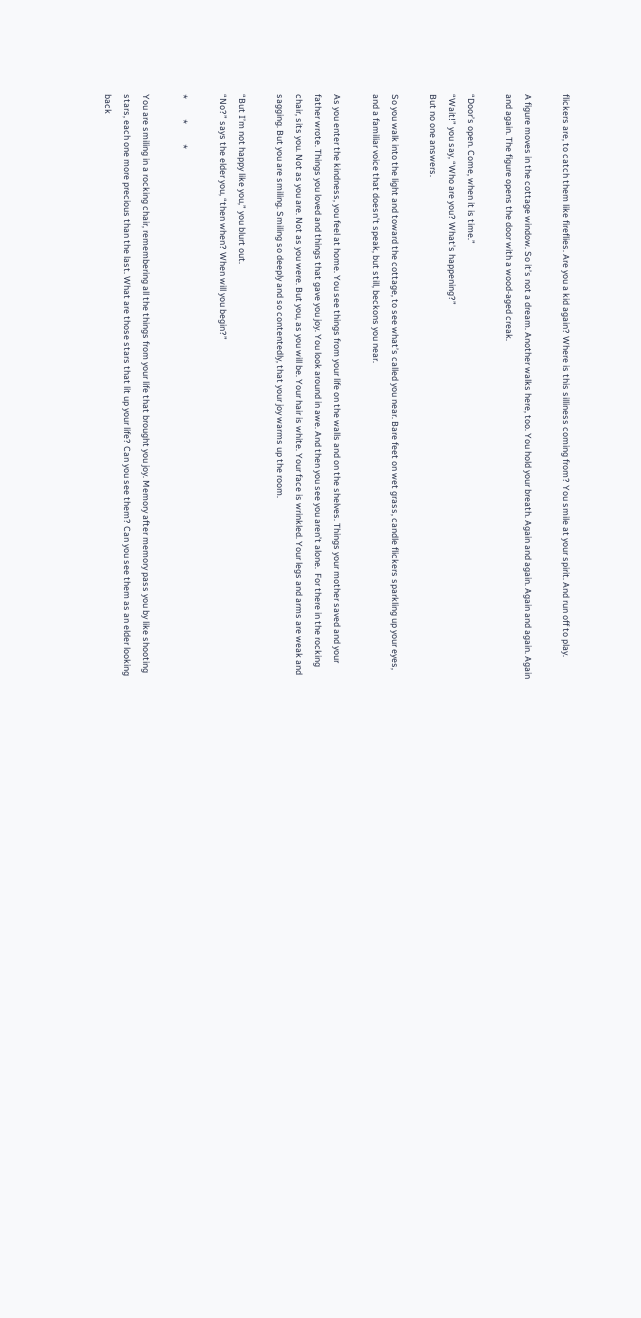flickers are, to catch them like fireflies. Are you a kid again? Where is this silliness coming from? You smile at your spirit. And run off to play.

A figure moves in the cottage window. So it’s not a dream. Another walks here, too. You hold your breath. Again and again. Again and again. Again and again. The figure opens the door with a wood-aged creak.

“Door’s open. Come, when it is time.”
“Wait!” you say, “Who are you? What's happening?”
But no one answers.

So you walk into the light and toward the cottage, to see what’s called you near. Bare feet on wet grass, candle flickers sparkling up your eyes, and a familiar voice that doesn't speak, but still, beckons you near.

As you enter the kindness, you feel at home. You see things from your life on the walls and on the shelves. Things your mother saved and your father wrote. Things you loved and things that gave you joy. You look around in awe. And then you see you aren’t alone.  For there in the rocking chair, sits you. Not as you are. Not as you were. But you, as you will be. Your hair is white. Your face is wrinkled. Your legs and arms are weak and sagging. But you are smiling. Smiling so deeply and so contentedly, that your joy warms up the room.

“But I’m not happy like you,” you blurt out.
“No?” says the elder you, “then when? When will you begin?”

*          *          *

You are smiling in a rocking chair, remembering all the things from your life that brought you joy. Memory after memory pass you by like shooting stars, each one more precious than the last. What are those stars that lit up your life? Can you see them? Can you see them as an elder looking back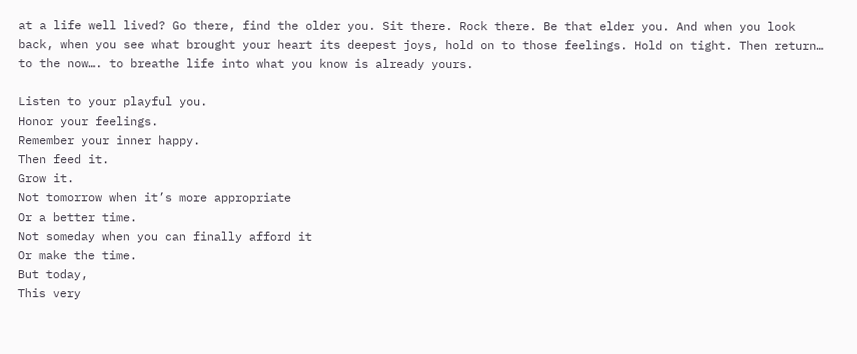at a life well lived? Go there, find the older you. Sit there. Rock there. Be that elder you. And when you look back, when you see what brought your heart its deepest joys, hold on to those feelings. Hold on tight. Then return… to the now…. to breathe life into what you know is already yours.

Listen to your playful you.
Honor your feelings.
Remember your inner happy.
Then feed it.
Grow it.
Not tomorrow when it’s more appropriate
Or a better time.
Not someday when you can finally afford it
Or make the time.
But today,
This very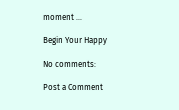moment ...

Begin Your Happy

No comments:

Post a Comment